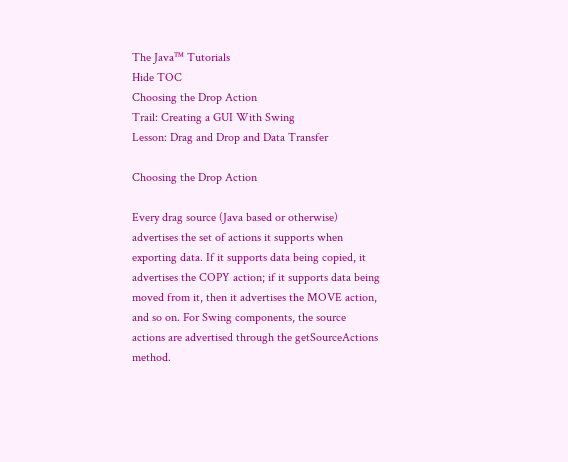The Java™ Tutorials
Hide TOC
Choosing the Drop Action
Trail: Creating a GUI With Swing
Lesson: Drag and Drop and Data Transfer

Choosing the Drop Action

Every drag source (Java based or otherwise) advertises the set of actions it supports when exporting data. If it supports data being copied, it advertises the COPY action; if it supports data being moved from it, then it advertises the MOVE action, and so on. For Swing components, the source actions are advertised through the getSourceActions method.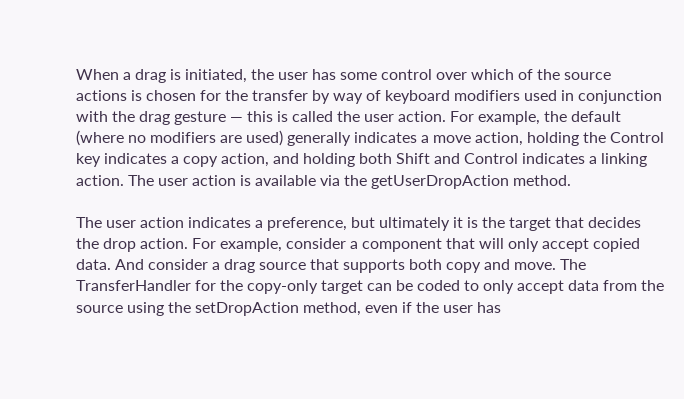When a drag is initiated, the user has some control over which of the source actions is chosen for the transfer by way of keyboard modifiers used in conjunction with the drag gesture — this is called the user action. For example, the default (where no modifiers are used) generally indicates a move action, holding the Control key indicates a copy action, and holding both Shift and Control indicates a linking action. The user action is available via the getUserDropAction method.

The user action indicates a preference, but ultimately it is the target that decides the drop action. For example, consider a component that will only accept copied data. And consider a drag source that supports both copy and move. The TransferHandler for the copy-only target can be coded to only accept data from the source using the setDropAction method, even if the user has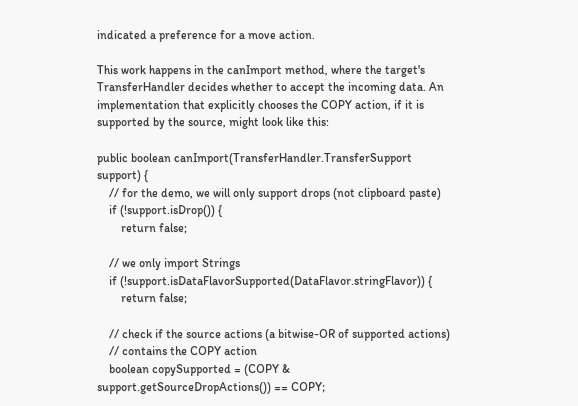indicated a preference for a move action.

This work happens in the canImport method, where the target's TransferHandler decides whether to accept the incoming data. An implementation that explicitly chooses the COPY action, if it is supported by the source, might look like this:

public boolean canImport(TransferHandler.TransferSupport support) {
    // for the demo, we will only support drops (not clipboard paste)
    if (!support.isDrop()) {
        return false;

    // we only import Strings
    if (!support.isDataFlavorSupported(DataFlavor.stringFlavor)) {
        return false;

    // check if the source actions (a bitwise-OR of supported actions)
    // contains the COPY action
    boolean copySupported = (COPY & support.getSourceDropActions()) == COPY;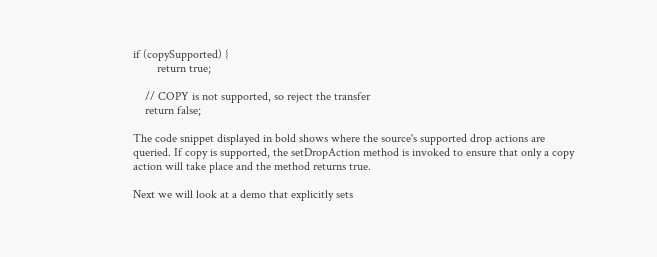if (copySupported) {
        return true;

    // COPY is not supported, so reject the transfer
    return false;

The code snippet displayed in bold shows where the source's supported drop actions are queried. If copy is supported, the setDropAction method is invoked to ensure that only a copy action will take place and the method returns true.

Next we will look at a demo that explicitly sets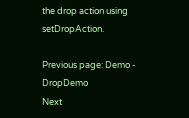the drop action using setDropAction.

Previous page: Demo - DropDemo
Next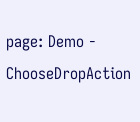page: Demo - ChooseDropAction